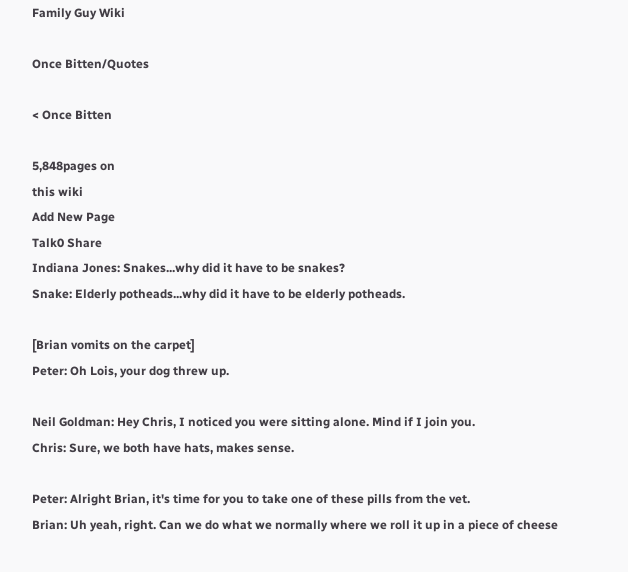Family Guy Wiki

Once Bitten/Quotes

< Once Bitten

5,848pages on
this wiki
Add New Page
Talk0 Share
Indiana Jones: Snakes...why did it have to be snakes?
Snake: Elderly potheads...why did it have to be elderly potheads.

[Brian vomits on the carpet]
Peter: Oh Lois, your dog threw up.

Neil Goldman: Hey Chris, I noticed you were sitting alone. Mind if I join you.
Chris: Sure, we both have hats, makes sense.

Peter: Alright Brian, it's time for you to take one of these pills from the vet.
Brian: Uh yeah, right. Can we do what we normally where we roll it up in a piece of cheese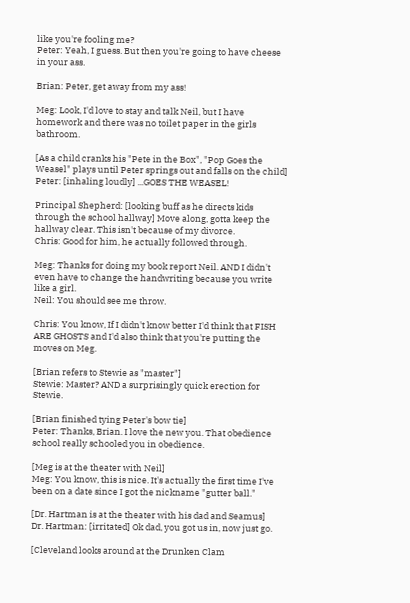like you're fooling me?
Peter: Yeah, I guess. But then you're going to have cheese in your ass.

Brian: Peter, get away from my ass!

Meg: Look, I'd love to stay and talk Neil, but I have homework and there was no toilet paper in the girls bathroom.

[As a child cranks his "Pete in the Box", "Pop Goes the Weasel" plays until Peter springs out and falls on the child]
Peter: [inhaling loudly] ...GOES THE WEASEL!

Principal Shepherd: [looking buff as he directs kids through the school hallway] Move along, gotta keep the hallway clear. This isn't because of my divorce.
Chris: Good for him, he actually followed through.

Meg: Thanks for doing my book report Neil. AND I didn't even have to change the handwriting because you write like a girl.
Neil: You should see me throw.

Chris: You know, If I didn't know better I'd think that FISH ARE GHOSTS and I'd also think that you're putting the moves on Meg.

[Brian refers to Stewie as "master"]
Stewie: Master? AND a surprisingly quick erection for Stewie.

[Brian finished tying Peter's bow tie]
Peter: Thanks, Brian. I love the new you. That obedience school really schooled you in obedience.

[Meg is at the theater with Neil]
Meg: You know, this is nice. It's actually the first time I've been on a date since I got the nickname "gutter ball."

[Dr. Hartman is at the theater with his dad and Seamus]
Dr. Hartman: [irritated] Ok dad, you got us in, now just go.

[Cleveland looks around at the Drunken Clam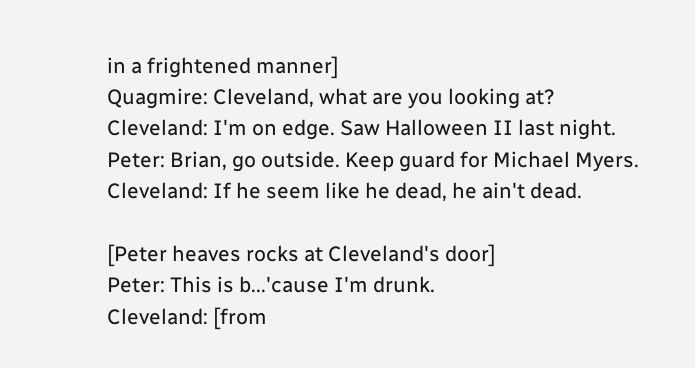in a frightened manner]
Quagmire: Cleveland, what are you looking at?
Cleveland: I'm on edge. Saw Halloween II last night.
Peter: Brian, go outside. Keep guard for Michael Myers.
Cleveland: If he seem like he dead, he ain't dead.

[Peter heaves rocks at Cleveland's door]
Peter: This is b...'cause I'm drunk.
Cleveland: [from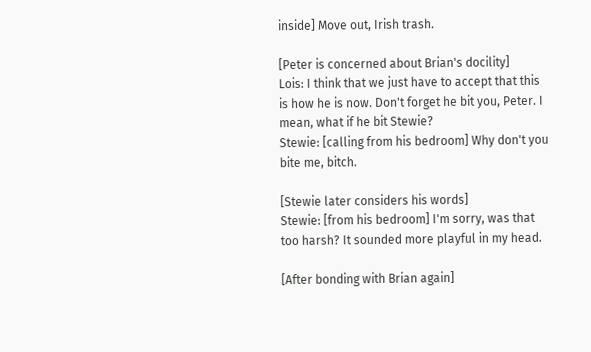inside] Move out, Irish trash.

[Peter is concerned about Brian's docility]
Lois: I think that we just have to accept that this is how he is now. Don't forget he bit you, Peter. I mean, what if he bit Stewie?
Stewie: [calling from his bedroom] Why don't you bite me, bitch.

[Stewie later considers his words]
Stewie: [from his bedroom] I'm sorry, was that too harsh? It sounded more playful in my head.

[After bonding with Brian again]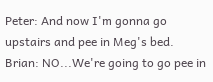Peter: And now I'm gonna go upstairs and pee in Meg's bed.
Brian: NO...We're going to go pee in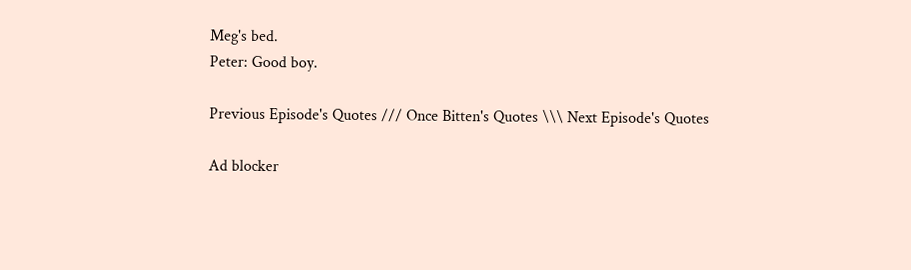Meg's bed.
Peter: Good boy.

Previous Episode's Quotes /// Once Bitten's Quotes \\\ Next Episode's Quotes

Ad blocker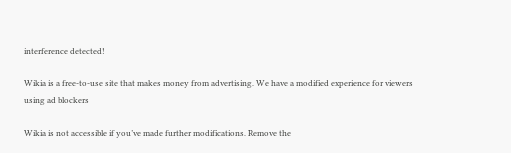interference detected!

Wikia is a free-to-use site that makes money from advertising. We have a modified experience for viewers using ad blockers

Wikia is not accessible if you’ve made further modifications. Remove the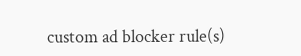custom ad blocker rule(s)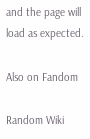and the page will load as expected.

Also on Fandom

Random Wiki